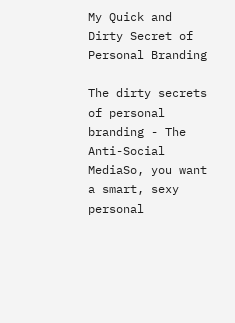My Quick and Dirty Secret of Personal Branding

The dirty secrets of personal branding - The Anti-Social MediaSo, you want a smart, sexy personal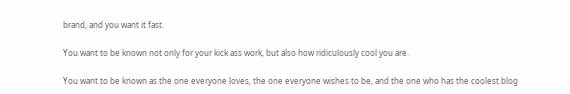brand, and you want it fast.

You want to be known not only for your kick ass work, but also how ridiculously cool you are.

You want to be known as the one everyone loves, the one everyone wishes to be, and the one who has the coolest blog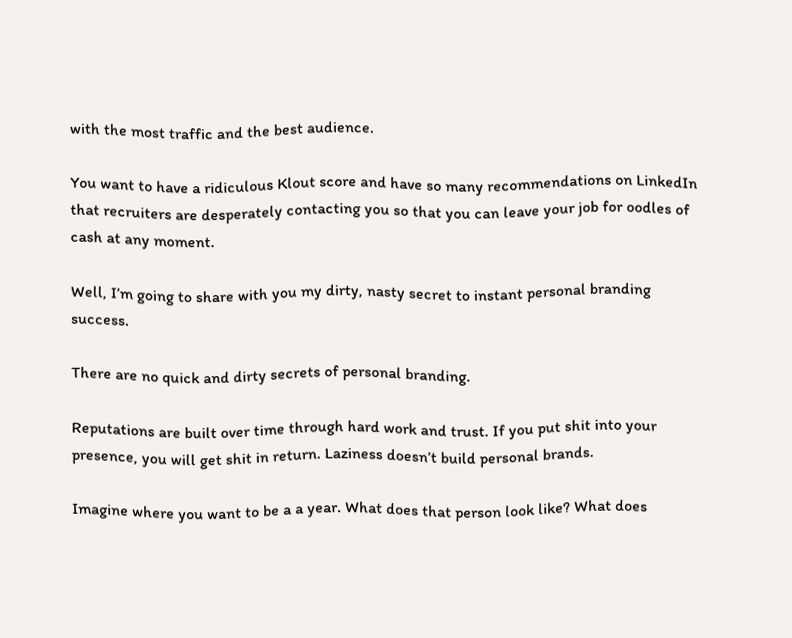with the most traffic and the best audience.

You want to have a ridiculous Klout score and have so many recommendations on LinkedIn that recruiters are desperately contacting you so that you can leave your job for oodles of cash at any moment.

Well, I’m going to share with you my dirty, nasty secret to instant personal branding success.

There are no quick and dirty secrets of personal branding.

Reputations are built over time through hard work and trust. If you put shit into your presence, you will get shit in return. Laziness doesn’t build personal brands.

Imagine where you want to be a a year. What does that person look like? What does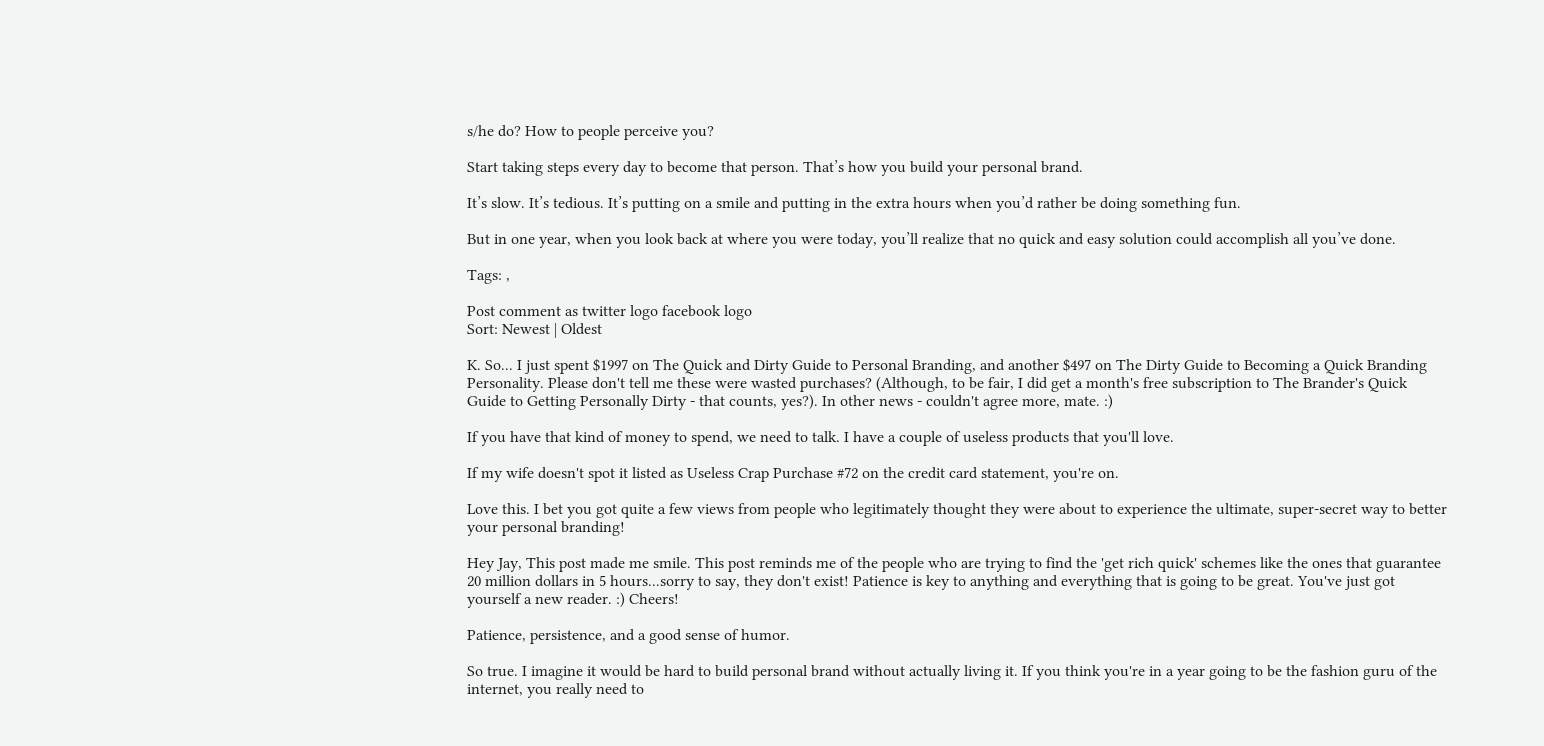s/he do? How to people perceive you?

Start taking steps every day to become that person. That’s how you build your personal brand.

It’s slow. It’s tedious. It’s putting on a smile and putting in the extra hours when you’d rather be doing something fun.

But in one year, when you look back at where you were today, you’ll realize that no quick and easy solution could accomplish all you’ve done.

Tags: ,

Post comment as twitter logo facebook logo
Sort: Newest | Oldest

K. So... I just spent $1997 on The Quick and Dirty Guide to Personal Branding, and another $497 on The Dirty Guide to Becoming a Quick Branding Personality. Please don't tell me these were wasted purchases? (Although, to be fair, I did get a month's free subscription to The Brander's Quick Guide to Getting Personally Dirty - that counts, yes?). In other news - couldn't agree more, mate. :)

If you have that kind of money to spend, we need to talk. I have a couple of useless products that you'll love.

If my wife doesn't spot it listed as Useless Crap Purchase #72 on the credit card statement, you're on.

Love this. I bet you got quite a few views from people who legitimately thought they were about to experience the ultimate, super-secret way to better your personal branding!

Hey Jay, This post made me smile. This post reminds me of the people who are trying to find the 'get rich quick' schemes like the ones that guarantee 20 million dollars in 5 hours...sorry to say, they don't exist! Patience is key to anything and everything that is going to be great. You've just got yourself a new reader. :) Cheers!

Patience, persistence, and a good sense of humor.

So true. I imagine it would be hard to build personal brand without actually living it. If you think you're in a year going to be the fashion guru of the internet, you really need to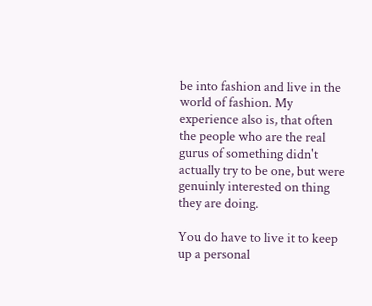be into fashion and live in the world of fashion. My experience also is, that often the people who are the real gurus of something didn't actually try to be one, but were genuinly interested on thing they are doing.

You do have to live it to keep up a personal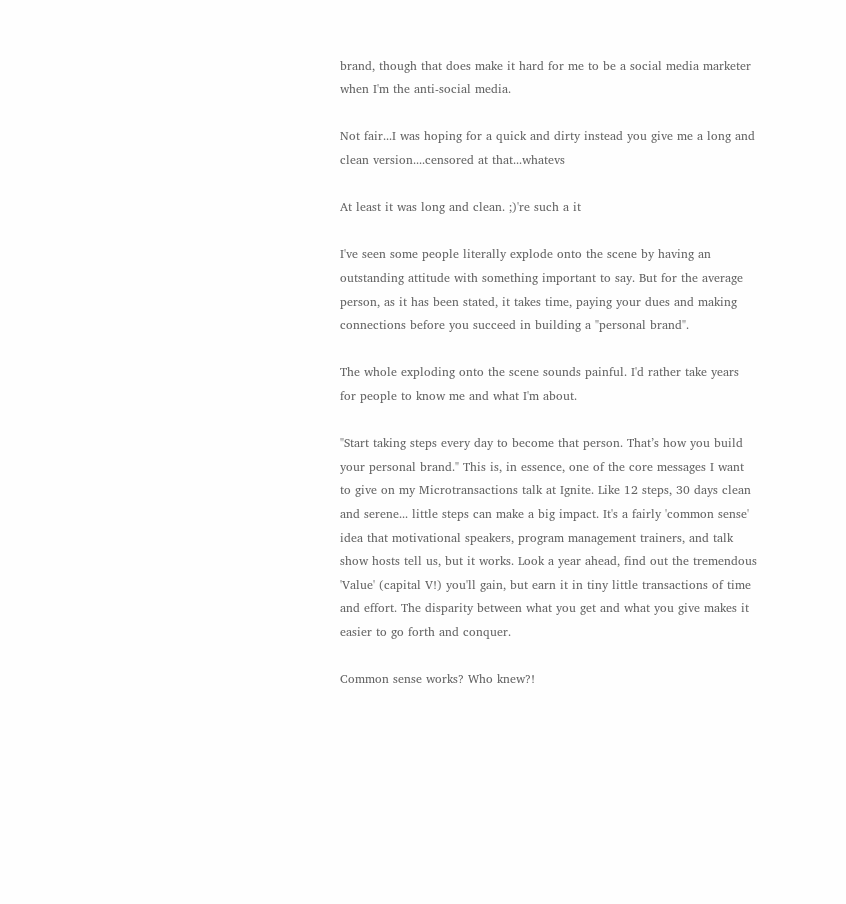brand, though that does make it hard for me to be a social media marketer when I'm the anti-social media.

Not fair...I was hoping for a quick and dirty instead you give me a long and clean version....censored at that...whatevs

At least it was long and clean. ;)'re such a it

I've seen some people literally explode onto the scene by having an outstanding attitude with something important to say. But for the average person, as it has been stated, it takes time, paying your dues and making connections before you succeed in building a "personal brand".

The whole exploding onto the scene sounds painful. I'd rather take years for people to know me and what I'm about.

"Start taking steps every day to become that person. That’s how you build your personal brand." This is, in essence, one of the core messages I want to give on my Microtransactions talk at Ignite. Like 12 steps, 30 days clean and serene... little steps can make a big impact. It's a fairly 'common sense' idea that motivational speakers, program management trainers, and talk show hosts tell us, but it works. Look a year ahead, find out the tremendous 'Value' (capital V!) you'll gain, but earn it in tiny little transactions of time and effort. The disparity between what you get and what you give makes it easier to go forth and conquer.

Common sense works? Who knew?!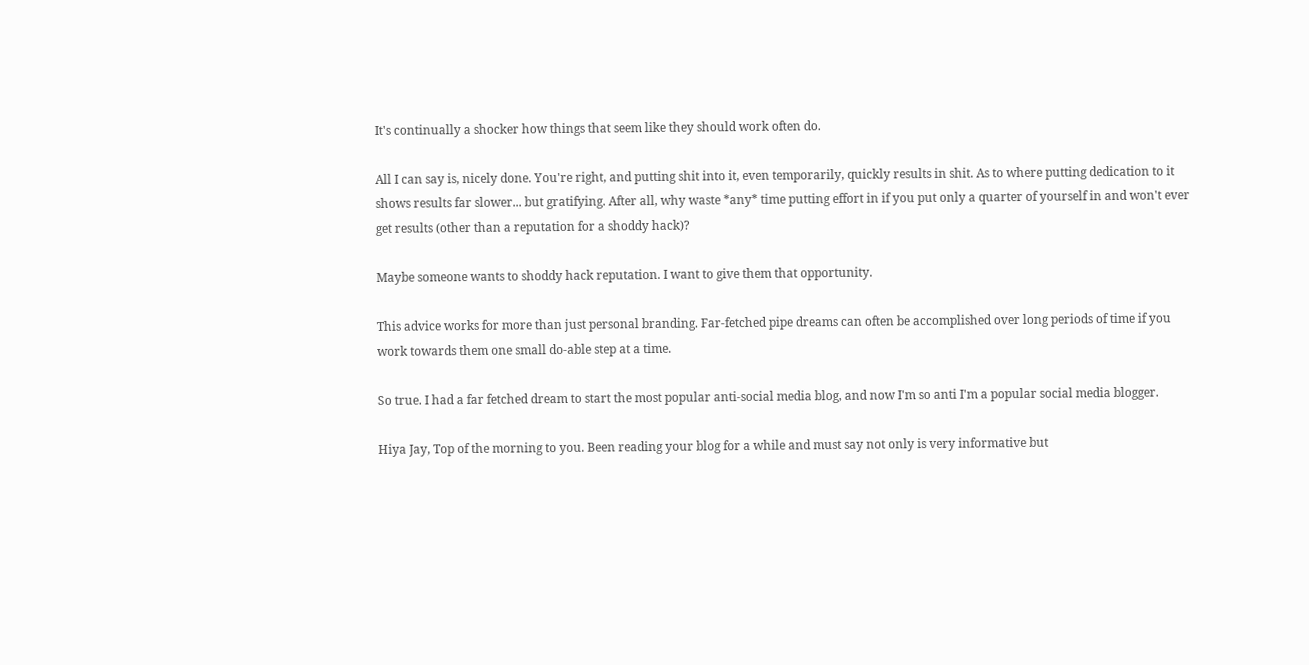It's continually a shocker how things that seem like they should work often do.

All I can say is, nicely done. You're right, and putting shit into it, even temporarily, quickly results in shit. As to where putting dedication to it shows results far slower... but gratifying. After all, why waste *any* time putting effort in if you put only a quarter of yourself in and won't ever get results (other than a reputation for a shoddy hack)?

Maybe someone wants to shoddy hack reputation. I want to give them that opportunity.

This advice works for more than just personal branding. Far-fetched pipe dreams can often be accomplished over long periods of time if you work towards them one small do-able step at a time.

So true. I had a far fetched dream to start the most popular anti-social media blog, and now I'm so anti I'm a popular social media blogger.

Hiya Jay, Top of the morning to you. Been reading your blog for a while and must say not only is very informative but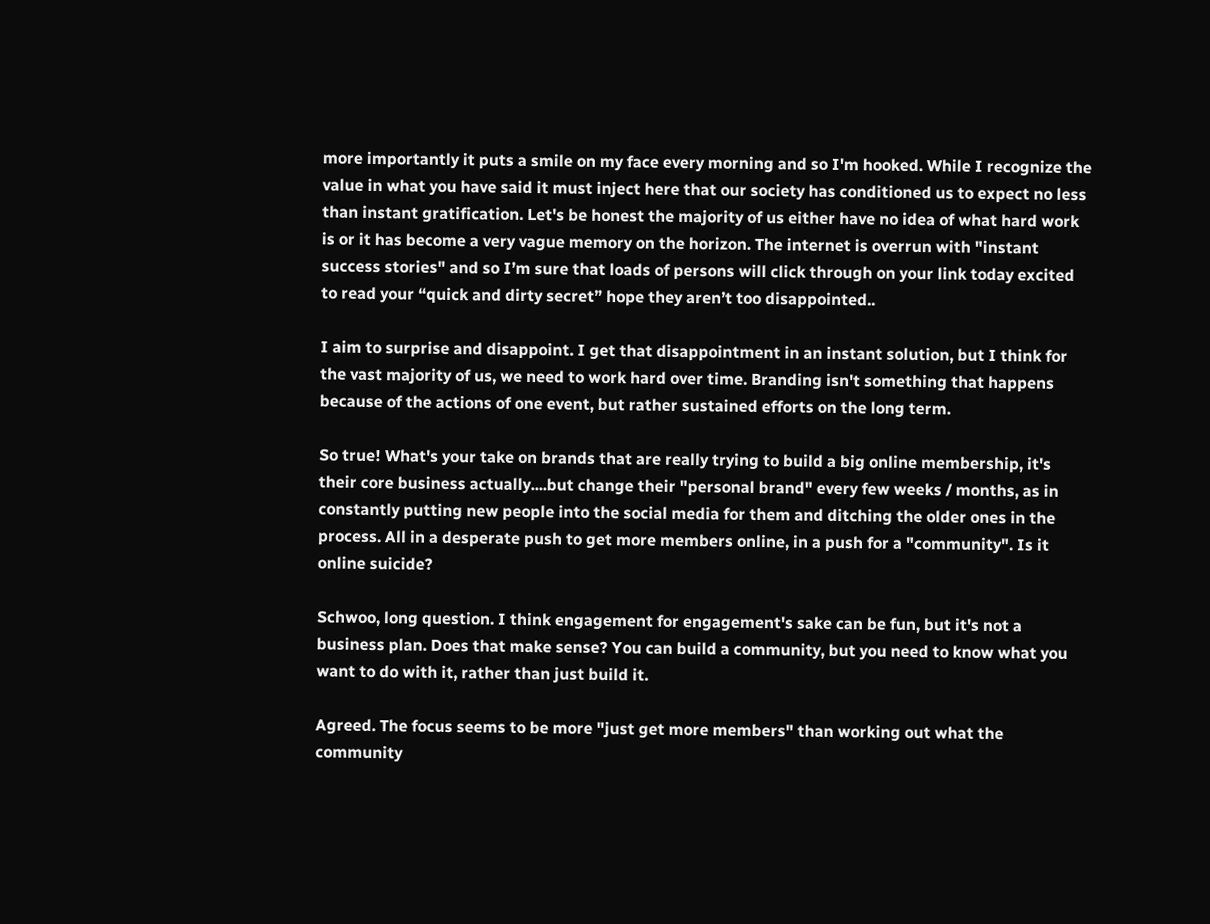more importantly it puts a smile on my face every morning and so I'm hooked. While I recognize the value in what you have said it must inject here that our society has conditioned us to expect no less than instant gratification. Let's be honest the majority of us either have no idea of what hard work is or it has become a very vague memory on the horizon. The internet is overrun with "instant success stories" and so I’m sure that loads of persons will click through on your link today excited to read your “quick and dirty secret” hope they aren’t too disappointed..

I aim to surprise and disappoint. I get that disappointment in an instant solution, but I think for the vast majority of us, we need to work hard over time. Branding isn't something that happens because of the actions of one event, but rather sustained efforts on the long term.

So true! What's your take on brands that are really trying to build a big online membership, it's their core business actually....but change their "personal brand" every few weeks / months, as in constantly putting new people into the social media for them and ditching the older ones in the process. All in a desperate push to get more members online, in a push for a "community". Is it online suicide?

Schwoo, long question. I think engagement for engagement's sake can be fun, but it's not a business plan. Does that make sense? You can build a community, but you need to know what you want to do with it, rather than just build it.

Agreed. The focus seems to be more "just get more members" than working out what the community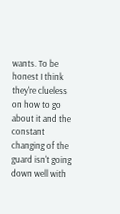wants. To be honest I think they're clueless on how to go about it and the constant changing of the guard isn't going down well with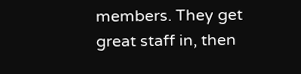members. They get great staff in, then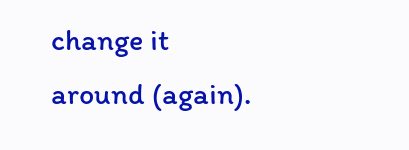change it around (again).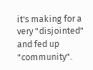it's making for a very "disjointed" and fed up "community".